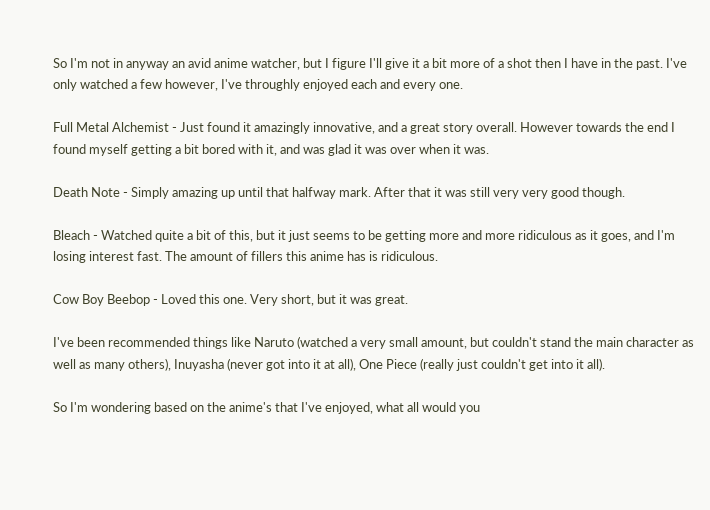So I'm not in anyway an avid anime watcher, but I figure I'll give it a bit more of a shot then I have in the past. I've only watched a few however, I've throughly enjoyed each and every one.

Full Metal Alchemist - Just found it amazingly innovative, and a great story overall. However towards the end I found myself getting a bit bored with it, and was glad it was over when it was.

Death Note - Simply amazing up until that halfway mark. After that it was still very very good though.

Bleach - Watched quite a bit of this, but it just seems to be getting more and more ridiculous as it goes, and I'm losing interest fast. The amount of fillers this anime has is ridiculous.

Cow Boy Beebop - Loved this one. Very short, but it was great.

I've been recommended things like Naruto (watched a very small amount, but couldn't stand the main character as well as many others), Inuyasha (never got into it at all), One Piece (really just couldn't get into it all).

So I'm wondering based on the anime's that I've enjoyed, what all would you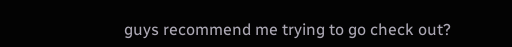guys recommend me trying to go check out?